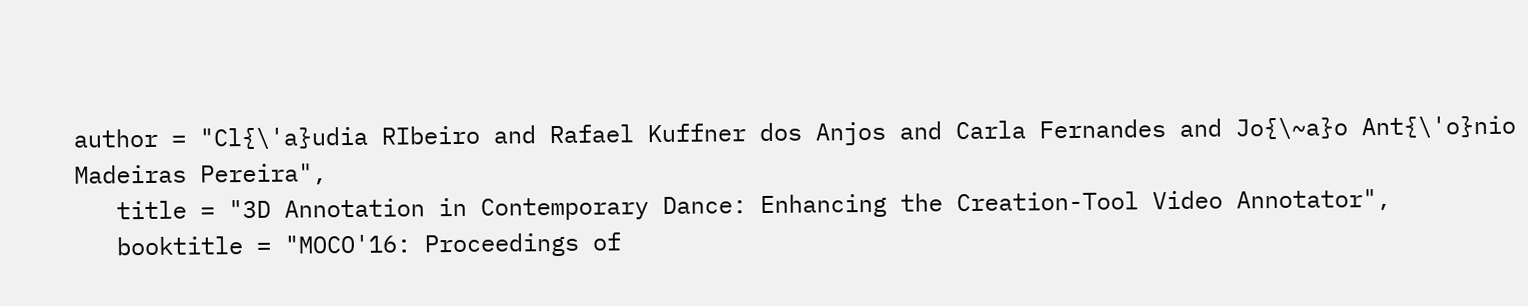author = "Cl{\'a}udia RIbeiro and Rafael Kuffner dos Anjos and Carla Fernandes and Jo{\~a}o Ant{\'o}nio Madeiras Pereira",
   title = "3D Annotation in Contemporary Dance: Enhancing the Creation-Tool Video Annotator",
   booktitle = "MOCO'16: Proceedings of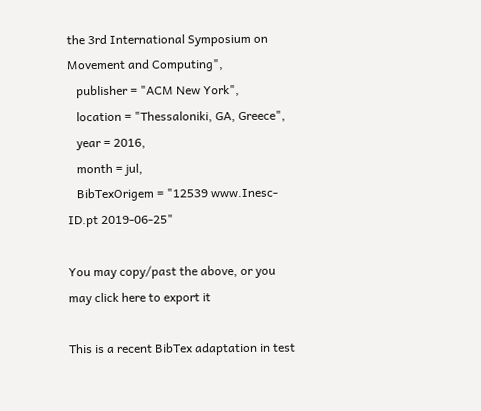the 3rd International Symposium on Movement and Computing",
   publisher = "ACM New York",
   location = "Thessaloniki, GA, Greece",
   year = 2016,
   month = jul,
   BibTexOrigem = "12539 www.Inesc-ID.pt 2019-06-25"

You may copy/past the above, or you may click here to export it

This is a recent BibTex adaptation in test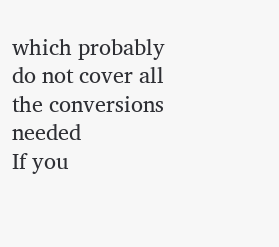which probably do not cover all the conversions needed
If you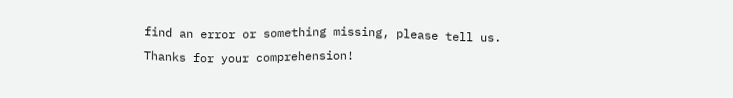find an error or something missing, please tell us. Thanks for your comprehension!